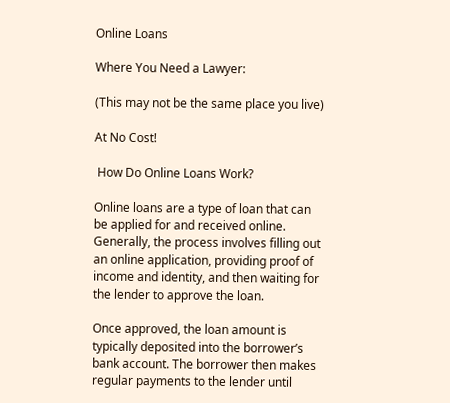Online Loans

Where You Need a Lawyer:

(This may not be the same place you live)

At No Cost!

 How Do Online Loans Work?

Online loans are a type of loan that can be applied for and received online. Generally, the process involves filling out an online application, providing proof of income and identity, and then waiting for the lender to approve the loan.

Once approved, the loan amount is typically deposited into the borrower’s bank account. The borrower then makes regular payments to the lender until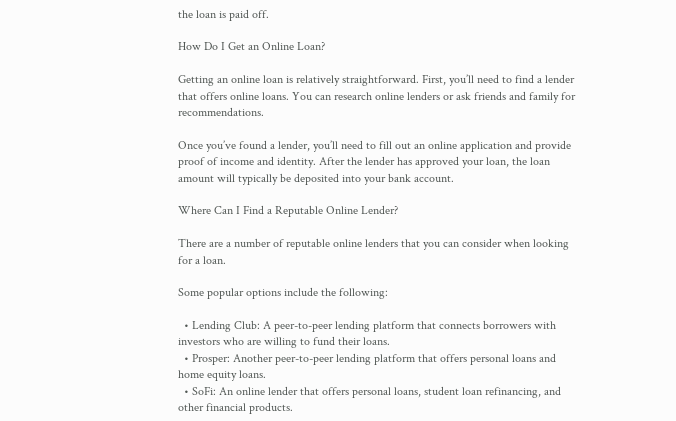the loan is paid off.

How Do I Get an Online Loan?

Getting an online loan is relatively straightforward. First, you’ll need to find a lender that offers online loans. You can research online lenders or ask friends and family for recommendations.

Once you’ve found a lender, you’ll need to fill out an online application and provide proof of income and identity. After the lender has approved your loan, the loan amount will typically be deposited into your bank account.

Where Can I Find a Reputable Online Lender?

There are a number of reputable online lenders that you can consider when looking for a loan.

Some popular options include the following:

  • Lending Club: A peer-to-peer lending platform that connects borrowers with investors who are willing to fund their loans.
  • Prosper: Another peer-to-peer lending platform that offers personal loans and home equity loans.
  • SoFi: An online lender that offers personal loans, student loan refinancing, and other financial products.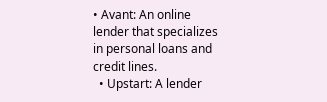• Avant: An online lender that specializes in personal loans and credit lines.
  • Upstart: A lender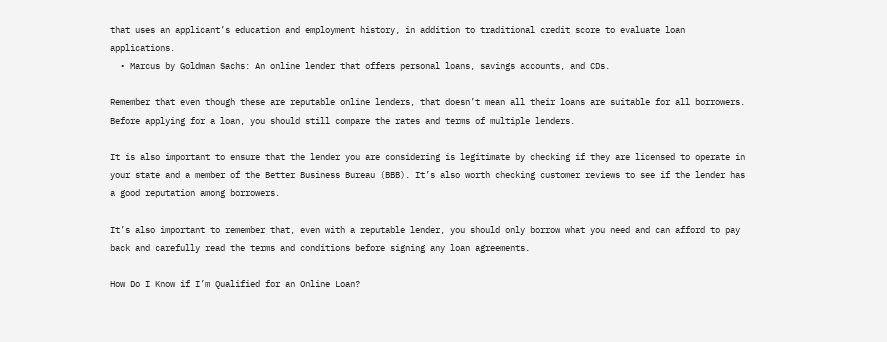that uses an applicant’s education and employment history, in addition to traditional credit score to evaluate loan applications.
  • Marcus by Goldman Sachs: An online lender that offers personal loans, savings accounts, and CDs.

Remember that even though these are reputable online lenders, that doesn’t mean all their loans are suitable for all borrowers. Before applying for a loan, you should still compare the rates and terms of multiple lenders.

It is also important to ensure that the lender you are considering is legitimate by checking if they are licensed to operate in your state and a member of the Better Business Bureau (BBB). It’s also worth checking customer reviews to see if the lender has a good reputation among borrowers.

It’s also important to remember that, even with a reputable lender, you should only borrow what you need and can afford to pay back and carefully read the terms and conditions before signing any loan agreements.

How Do I Know if I’m Qualified for an Online Loan?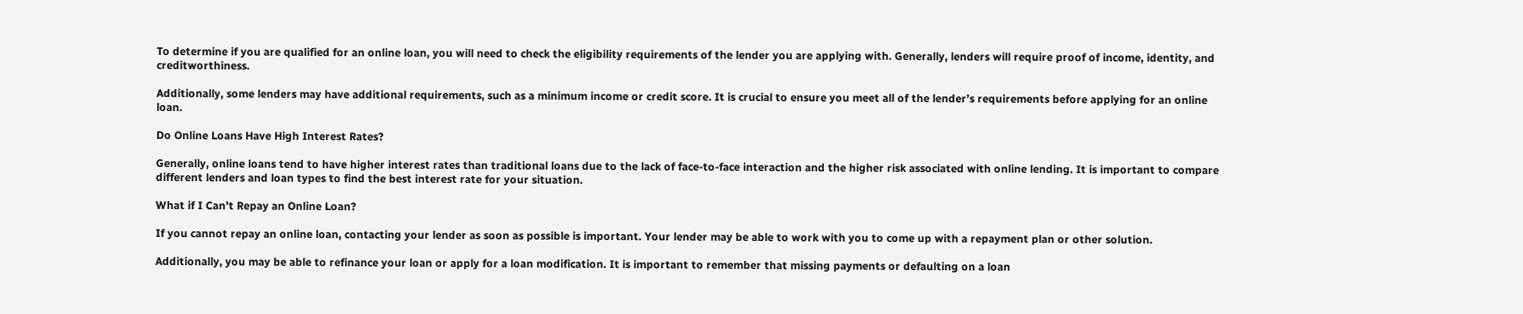To determine if you are qualified for an online loan, you will need to check the eligibility requirements of the lender you are applying with. Generally, lenders will require proof of income, identity, and creditworthiness.

Additionally, some lenders may have additional requirements, such as a minimum income or credit score. It is crucial to ensure you meet all of the lender’s requirements before applying for an online loan.

Do Online Loans Have High Interest Rates?

Generally, online loans tend to have higher interest rates than traditional loans due to the lack of face-to-face interaction and the higher risk associated with online lending. It is important to compare different lenders and loan types to find the best interest rate for your situation.

What if I Can’t Repay an Online Loan?

If you cannot repay an online loan, contacting your lender as soon as possible is important. Your lender may be able to work with you to come up with a repayment plan or other solution.

Additionally, you may be able to refinance your loan or apply for a loan modification. It is important to remember that missing payments or defaulting on a loan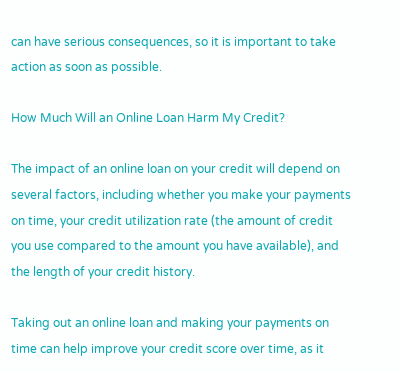can have serious consequences, so it is important to take action as soon as possible.

How Much Will an Online Loan Harm My Credit?

The impact of an online loan on your credit will depend on several factors, including whether you make your payments on time, your credit utilization rate (the amount of credit you use compared to the amount you have available), and the length of your credit history.

Taking out an online loan and making your payments on time can help improve your credit score over time, as it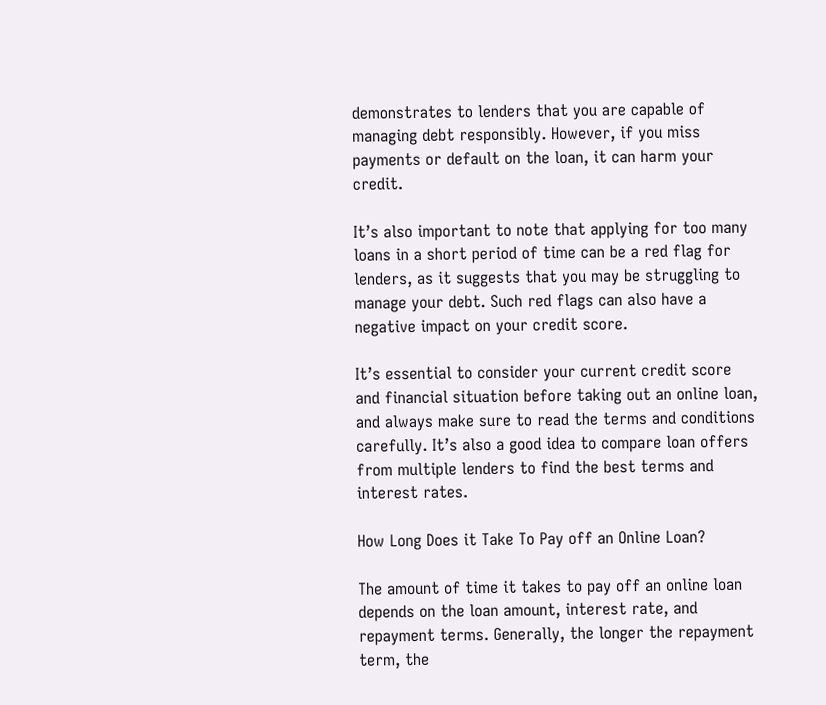demonstrates to lenders that you are capable of managing debt responsibly. However, if you miss payments or default on the loan, it can harm your credit.

It’s also important to note that applying for too many loans in a short period of time can be a red flag for lenders, as it suggests that you may be struggling to manage your debt. Such red flags can also have a negative impact on your credit score.

It’s essential to consider your current credit score and financial situation before taking out an online loan, and always make sure to read the terms and conditions carefully. It’s also a good idea to compare loan offers from multiple lenders to find the best terms and interest rates.

How Long Does it Take To Pay off an Online Loan?

The amount of time it takes to pay off an online loan depends on the loan amount, interest rate, and repayment terms. Generally, the longer the repayment term, the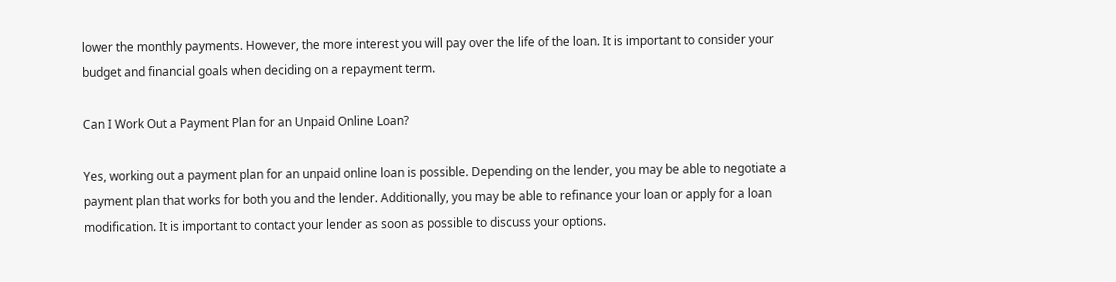lower the monthly payments. However, the more interest you will pay over the life of the loan. It is important to consider your budget and financial goals when deciding on a repayment term.

Can I Work Out a Payment Plan for an Unpaid Online Loan?

Yes, working out a payment plan for an unpaid online loan is possible. Depending on the lender, you may be able to negotiate a payment plan that works for both you and the lender. Additionally, you may be able to refinance your loan or apply for a loan modification. It is important to contact your lender as soon as possible to discuss your options.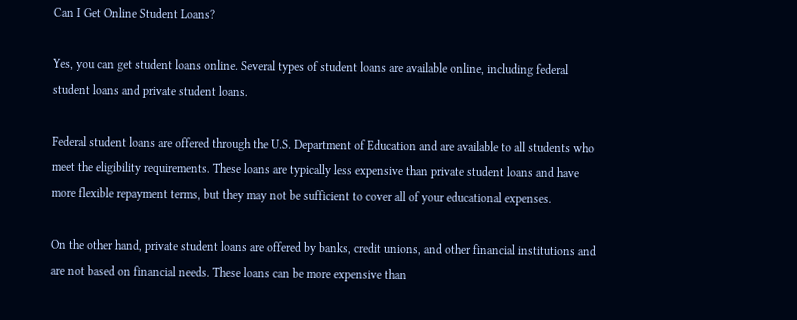Can I Get Online Student Loans?

Yes, you can get student loans online. Several types of student loans are available online, including federal student loans and private student loans.

Federal student loans are offered through the U.S. Department of Education and are available to all students who meet the eligibility requirements. These loans are typically less expensive than private student loans and have more flexible repayment terms, but they may not be sufficient to cover all of your educational expenses.

On the other hand, private student loans are offered by banks, credit unions, and other financial institutions and are not based on financial needs. These loans can be more expensive than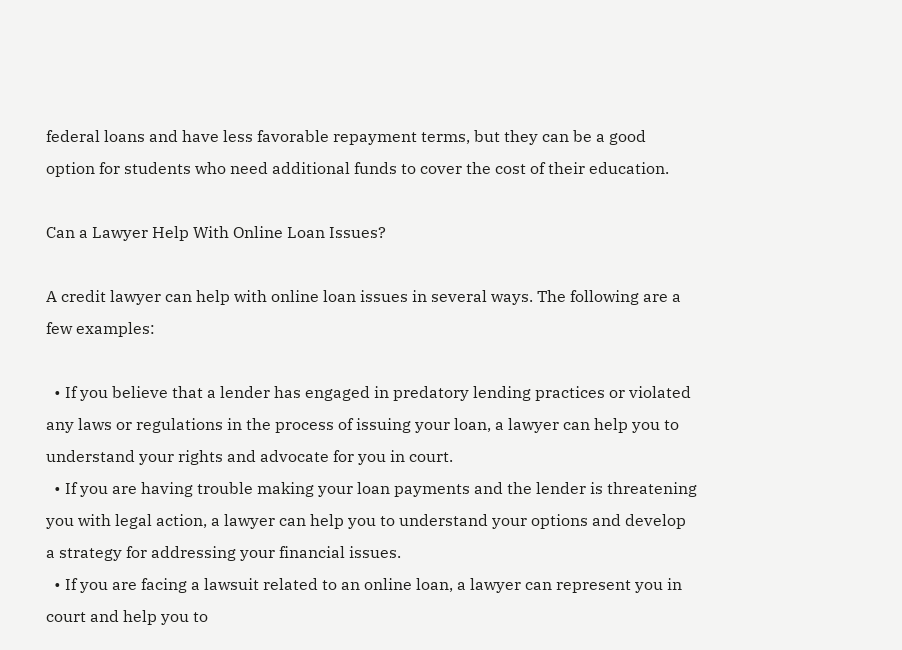federal loans and have less favorable repayment terms, but they can be a good option for students who need additional funds to cover the cost of their education.

Can a Lawyer Help With Online Loan Issues?

A credit lawyer can help with online loan issues in several ways. The following are a few examples:

  • If you believe that a lender has engaged in predatory lending practices or violated any laws or regulations in the process of issuing your loan, a lawyer can help you to understand your rights and advocate for you in court.
  • If you are having trouble making your loan payments and the lender is threatening you with legal action, a lawyer can help you to understand your options and develop a strategy for addressing your financial issues.
  • If you are facing a lawsuit related to an online loan, a lawyer can represent you in court and help you to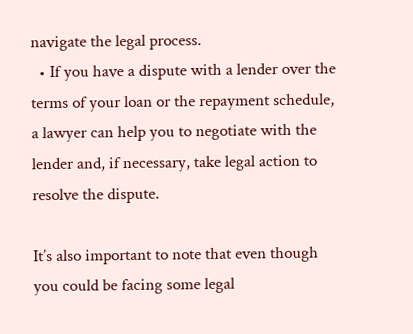navigate the legal process.
  • If you have a dispute with a lender over the terms of your loan or the repayment schedule, a lawyer can help you to negotiate with the lender and, if necessary, take legal action to resolve the dispute.

It’s also important to note that even though you could be facing some legal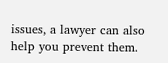issues, a lawyer can also help you prevent them.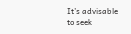It’s advisable to seek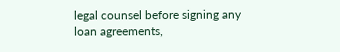legal counsel before signing any loan agreements,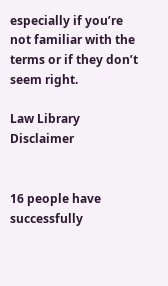especially if you’re not familiar with the terms or if they don’t seem right.

Law Library Disclaimer


16 people have successfully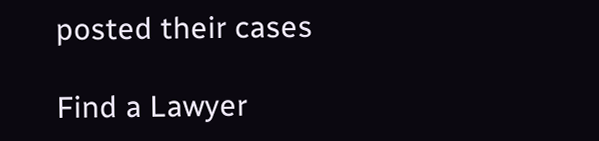posted their cases

Find a Lawyer